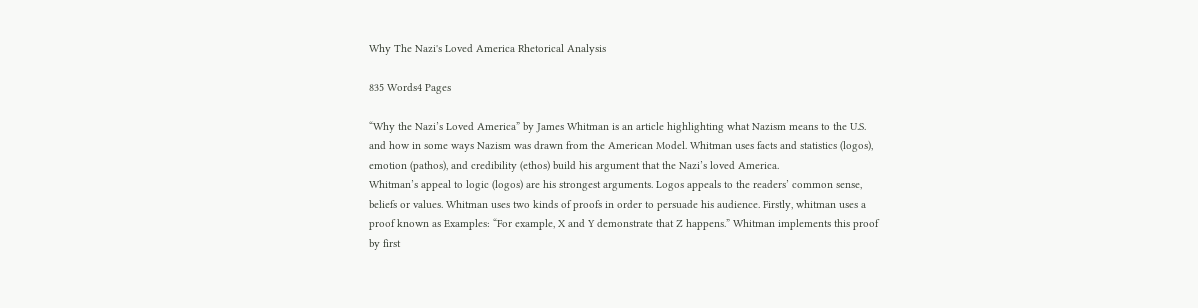Why The Nazi's Loved America Rhetorical Analysis

835 Words4 Pages

“Why the Nazi’s Loved America” by James Whitman is an article highlighting what Nazism means to the U.S. and how in some ways Nazism was drawn from the American Model. Whitman uses facts and statistics (logos), emotion (pathos), and credibility (ethos) build his argument that the Nazi’s loved America.
Whitman’s appeal to logic (logos) are his strongest arguments. Logos appeals to the readers’ common sense, beliefs or values. Whitman uses two kinds of proofs in order to persuade his audience. Firstly, whitman uses a proof known as Examples: “For example, X and Y demonstrate that Z happens.” Whitman implements this proof by first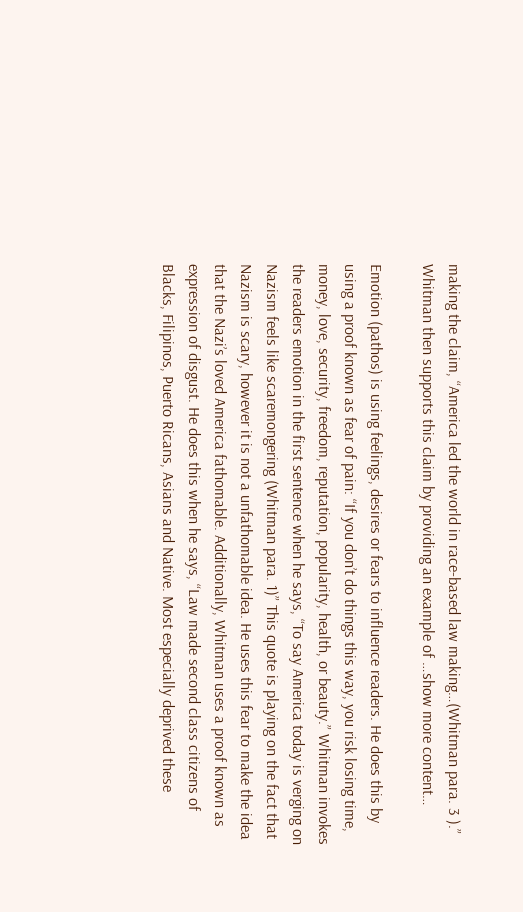making the claim, “America led the world in race-based law making…(Whitman para. 3 ).” Whitman then supports this claim by providing an example of …show more content…

Emotion (pathos) is using feelings, desires or fears to influence readers. He does this by using a proof known as fear of pain: “If you don’t do things this way, you risk losing time, money, love, security, freedom, reputation, popularity, health, or beauty.” Whitman invokes the readers emotion in the first sentence when he says, “To say America today is verging on Nazism feels like scaremongering (Whitman para. 1)” This quote is playing on the fact that Nazism is scary, however it is not a unfathomable idea. He uses this fear to make the idea that the Nazi’s loved America fathomable. Additionally, Whitman uses a proof known as expression of disgust. He does this when he says, “Law made second class citizens of Blacks, Filipinos, Puerto Ricans, Asians and Native. Most especially deprived these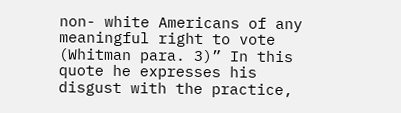non- white Americans of any meaningful right to vote (Whitman para. 3)” In this quote he expresses his disgust with the practice,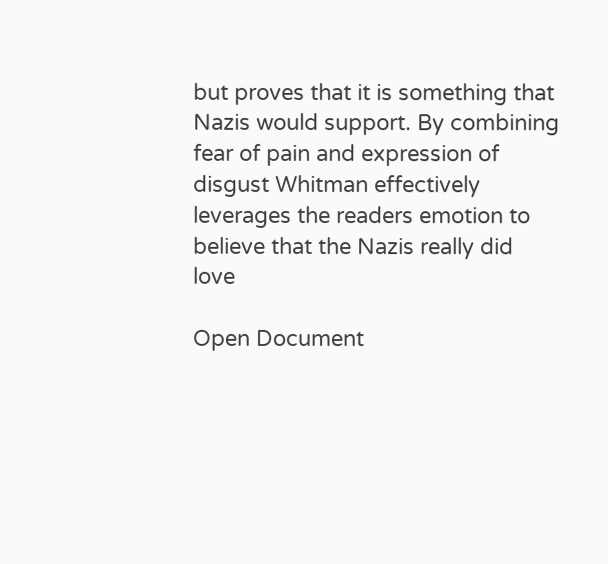but proves that it is something that Nazis would support. By combining fear of pain and expression of disgust Whitman effectively leverages the readers emotion to believe that the Nazis really did love

Open Document